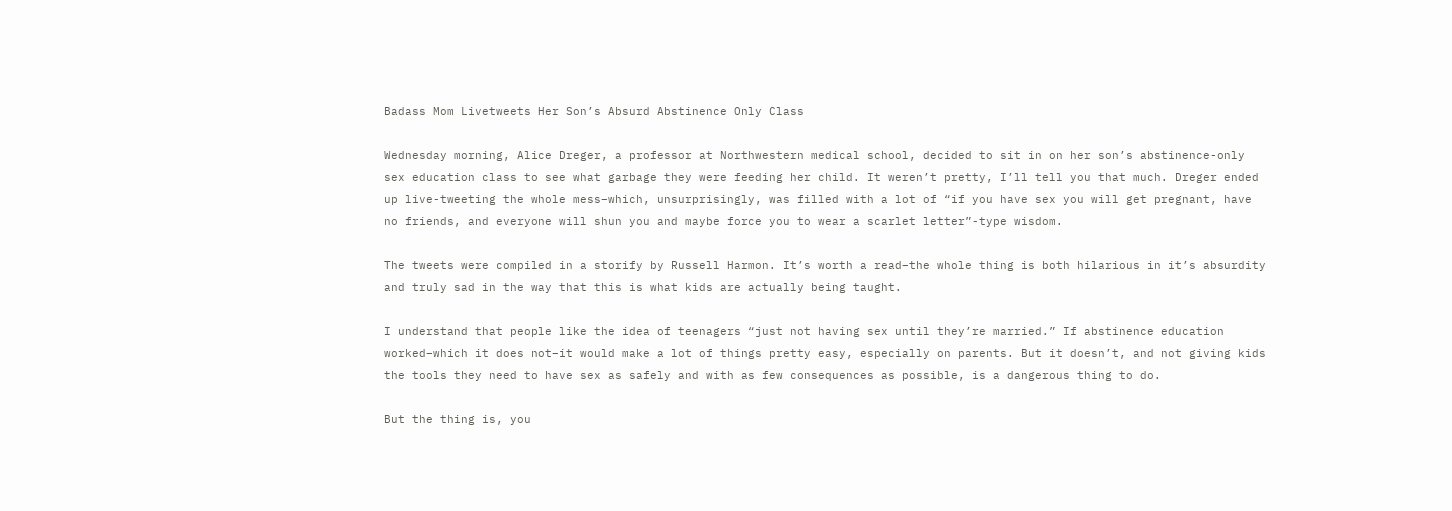Badass Mom Livetweets Her Son’s Absurd Abstinence Only Class

Wednesday morning, Alice Dreger, a professor at Northwestern medical school, decided to sit in on her son’s abstinence-only sex education class to see what garbage they were feeding her child. It weren’t pretty, I’ll tell you that much. Dreger ended up live-tweeting the whole mess–which, unsurprisingly, was filled with a lot of “if you have sex you will get pregnant, have no friends, and everyone will shun you and maybe force you to wear a scarlet letter”-type wisdom.

The tweets were compiled in a storify by Russell Harmon. It’s worth a read–the whole thing is both hilarious in it’s absurdity and truly sad in the way that this is what kids are actually being taught.

I understand that people like the idea of teenagers “just not having sex until they’re married.” If abstinence education worked–which it does not–it would make a lot of things pretty easy, especially on parents. But it doesn’t, and not giving kids the tools they need to have sex as safely and with as few consequences as possible, is a dangerous thing to do.

But the thing is, you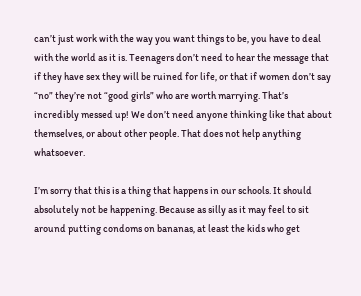can’t just work with the way you want things to be, you have to deal with the world as it is. Teenagers don’t need to hear the message that if they have sex they will be ruined for life, or that if women don’t say “no” they’re not “good girls” who are worth marrying. That’s incredibly messed up! We don’t need anyone thinking like that about themselves, or about other people. That does not help anything whatsoever.

I’m sorry that this is a thing that happens in our schools. It should absolutely not be happening. Because as silly as it may feel to sit around putting condoms on bananas, at least the kids who get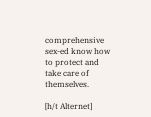comprehensive sex-ed know how to protect and take care of themselves.

[h/t Alternet]